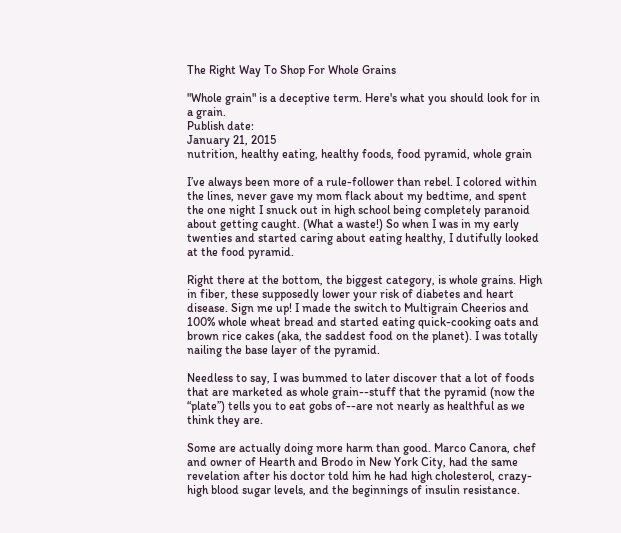The Right Way To Shop For Whole Grains

"Whole grain" is a deceptive term. Here's what you should look for in a grain.
Publish date:
January 21, 2015
nutrition, healthy eating, healthy foods, food pyramid, whole grain

I’ve always been more of a rule-follower than rebel. I colored within the lines, never gave my mom flack about my bedtime, and spent the one night I snuck out in high school being completely paranoid about getting caught. (What a waste!) So when I was in my early twenties and started caring about eating healthy, I dutifully looked at the food pyramid.

Right there at the bottom, the biggest category, is whole grains. High in fiber, these supposedly lower your risk of diabetes and heart disease. Sign me up! I made the switch to Multigrain Cheerios and 100% whole wheat bread and started eating quick-cooking oats and brown rice cakes (aka, the saddest food on the planet). I was totally nailing the base layer of the pyramid.

Needless to say, I was bummed to later discover that a lot of foods that are marketed as whole grain--stuff that the pyramid (now the “plate”) tells you to eat gobs of--are not nearly as healthful as we think they are.

Some are actually doing more harm than good. Marco Canora, chef and owner of Hearth and Brodo in New York City, had the same revelation after his doctor told him he had high cholesterol, crazy-high blood sugar levels, and the beginnings of insulin resistance.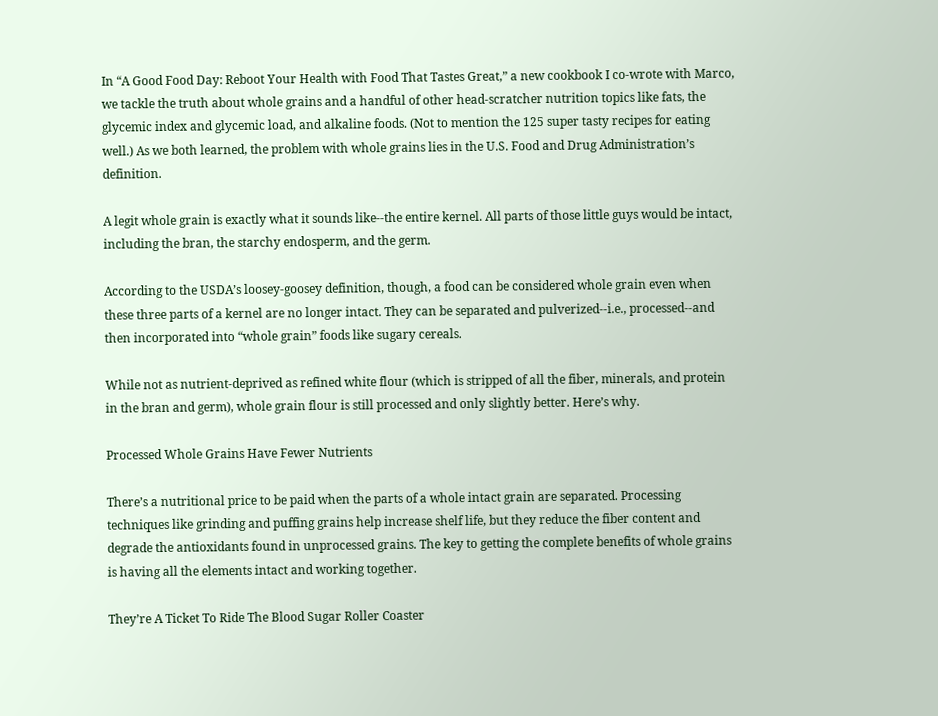In “A Good Food Day: Reboot Your Health with Food That Tastes Great,” a new cookbook I co-wrote with Marco, we tackle the truth about whole grains and a handful of other head-scratcher nutrition topics like fats, the glycemic index and glycemic load, and alkaline foods. (Not to mention the 125 super tasty recipes for eating well.) As we both learned, the problem with whole grains lies in the U.S. Food and Drug Administration’s definition.

A legit whole grain is exactly what it sounds like--the entire kernel. All parts of those little guys would be intact, including the bran, the starchy endosperm, and the germ.

According to the USDA’s loosey-goosey definition, though, a food can be considered whole grain even when these three parts of a kernel are no longer intact. They can be separated and pulverized--i.e., processed--and then incorporated into “whole grain” foods like sugary cereals.

While not as nutrient-deprived as refined white flour (which is stripped of all the fiber, minerals, and protein in the bran and germ), whole grain flour is still processed and only slightly better. Here’s why.

Processed Whole Grains Have Fewer Nutrients

There’s a nutritional price to be paid when the parts of a whole intact grain are separated. Processing techniques like grinding and puffing grains help increase shelf life, but they reduce the fiber content and degrade the antioxidants found in unprocessed grains. The key to getting the complete benefits of whole grains is having all the elements intact and working together.

They’re A Ticket To Ride The Blood Sugar Roller Coaster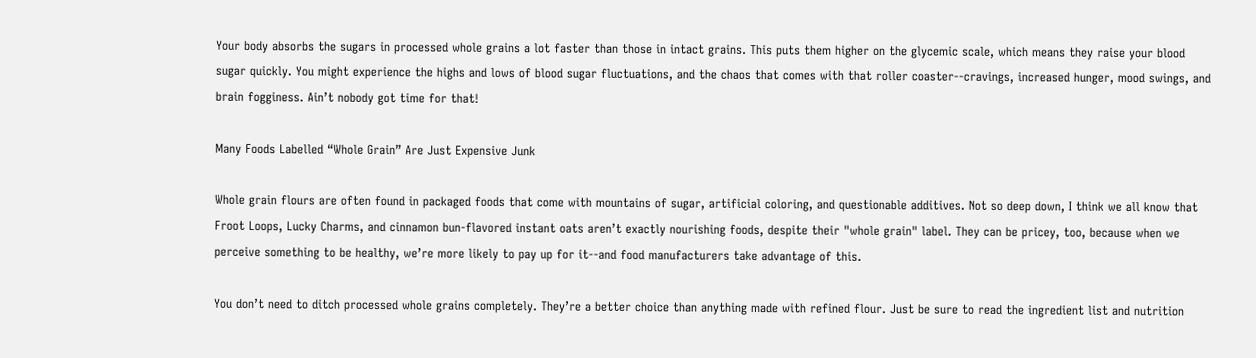Your body absorbs the sugars in processed whole grains a lot faster than those in intact grains. This puts them higher on the glycemic scale, which means they raise your blood sugar quickly. You might experience the highs and lows of blood sugar fluctuations, and the chaos that comes with that roller coaster--cravings, increased hunger, mood swings, and brain fogginess. Ain’t nobody got time for that!

Many Foods Labelled “Whole Grain” Are Just Expensive Junk

Whole grain flours are often found in packaged foods that come with mountains of sugar, artificial coloring, and questionable additives. Not so deep down, I think we all know that Froot Loops, Lucky Charms, and cinnamon bun-flavored instant oats aren’t exactly nourishing foods, despite their "whole grain" label. They can be pricey, too, because when we perceive something to be healthy, we’re more likely to pay up for it--and food manufacturers take advantage of this.

You don’t need to ditch processed whole grains completely. They’re a better choice than anything made with refined flour. Just be sure to read the ingredient list and nutrition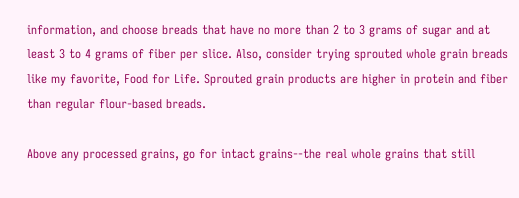information, and choose breads that have no more than 2 to 3 grams of sugar and at least 3 to 4 grams of fiber per slice. Also, consider trying sprouted whole grain breads like my favorite, Food for Life. Sprouted grain products are higher in protein and fiber than regular flour-based breads.

Above any processed grains, go for intact grains--the real whole grains that still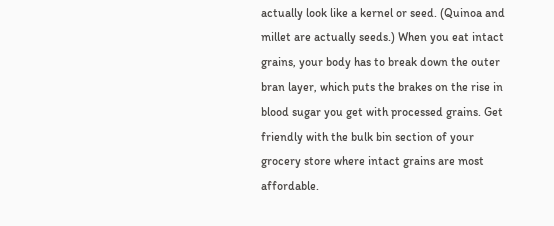actually look like a kernel or seed. (Quinoa and millet are actually seeds.) When you eat intact grains, your body has to break down the outer bran layer, which puts the brakes on the rise in blood sugar you get with processed grains. Get friendly with the bulk bin section of your grocery store where intact grains are most affordable.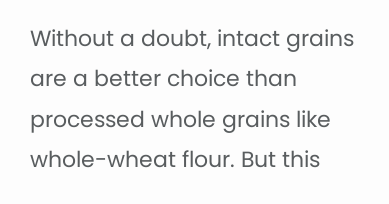Without a doubt, intact grains are a better choice than processed whole grains like whole-wheat flour. But this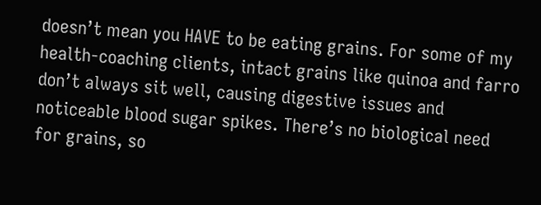doesn’t mean you HAVE to be eating grains. For some of my health-coaching clients, intact grains like quinoa and farro don’t always sit well, causing digestive issues and noticeable blood sugar spikes. There’s no biological need for grains, so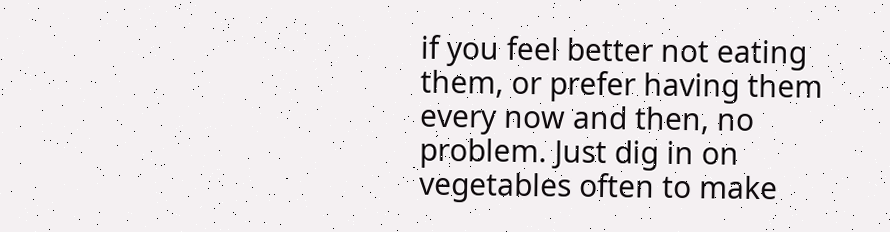if you feel better not eating them, or prefer having them every now and then, no problem. Just dig in on vegetables often to make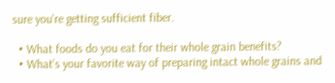sure you’re getting sufficient fiber.

  • What foods do you eat for their whole grain benefits?
  • What’s your favorite way of preparing intact whole grains and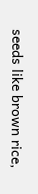seeds like brown rice,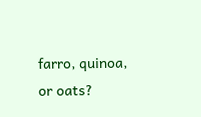farro, quinoa, or oats?